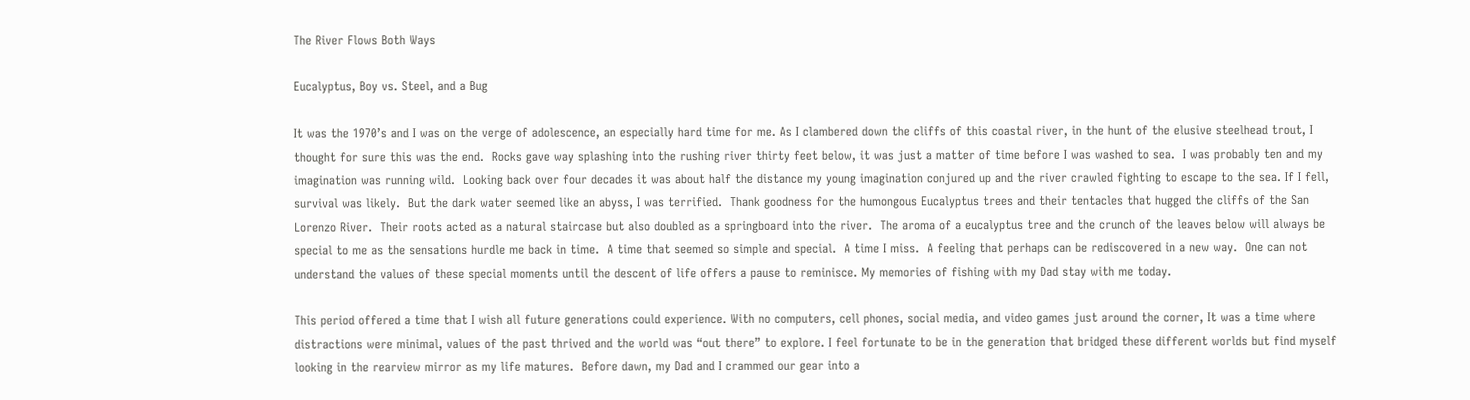The River Flows Both Ways

Eucalyptus, Boy vs. Steel, and a Bug

It was the 1970’s and I was on the verge of adolescence, an especially hard time for me. As I clambered down the cliffs of this coastal river, in the hunt of the elusive steelhead trout, I thought for sure this was the end.  Rocks gave way splashing into the rushing river thirty feet below, it was just a matter of time before I was washed to sea.  I was probably ten and my imagination was running wild.  Looking back over four decades it was about half the distance my young imagination conjured up and the river crawled fighting to escape to the sea. If I fell, survival was likely.  But the dark water seemed like an abyss, I was terrified.  Thank goodness for the humongous Eucalyptus trees and their tentacles that hugged the cliffs of the San Lorenzo River.  Their roots acted as a natural staircase but also doubled as a springboard into the river.  The aroma of a eucalyptus tree and the crunch of the leaves below will always be special to me as the sensations hurdle me back in time.  A time that seemed so simple and special.  A time I miss.  A feeling that perhaps can be rediscovered in a new way.  One can not understand the values of these special moments until the descent of life offers a pause to reminisce. My memories of fishing with my Dad stay with me today.

This period offered a time that I wish all future generations could experience. With no computers, cell phones, social media, and video games just around the corner, It was a time where distractions were minimal, values of the past thrived and the world was “out there” to explore. I feel fortunate to be in the generation that bridged these different worlds but find myself looking in the rearview mirror as my life matures.  Before dawn, my Dad and I crammed our gear into a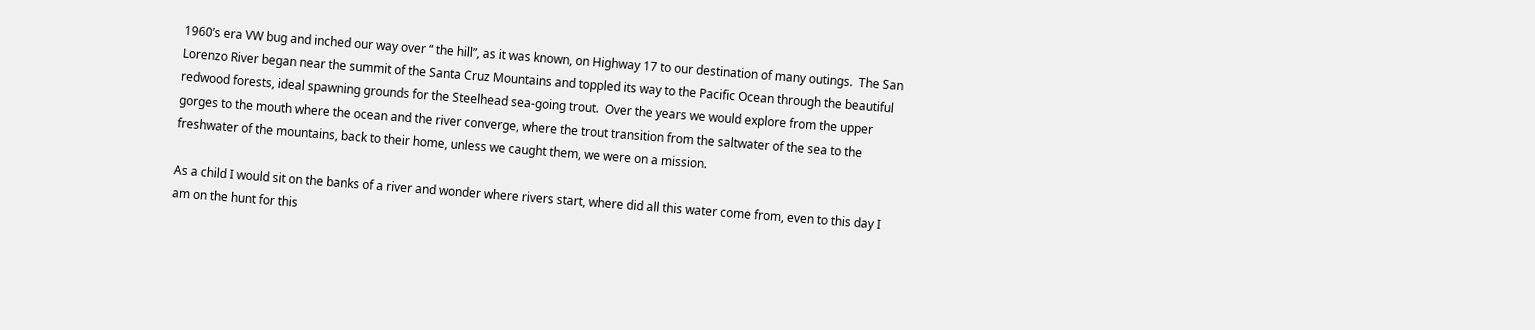1960’s era VW bug and inched our way over “ the hill”, as it was known, on Highway 17 to our destination of many outings.  The San Lorenzo River began near the summit of the Santa Cruz Mountains and toppled its way to the Pacific Ocean through the beautiful redwood forests, ideal spawning grounds for the Steelhead sea-going trout.  Over the years we would explore from the upper gorges to the mouth where the ocean and the river converge, where the trout transition from the saltwater of the sea to the freshwater of the mountains, back to their home, unless we caught them, we were on a mission.

As a child I would sit on the banks of a river and wonder where rivers start, where did all this water come from, even to this day I am on the hunt for this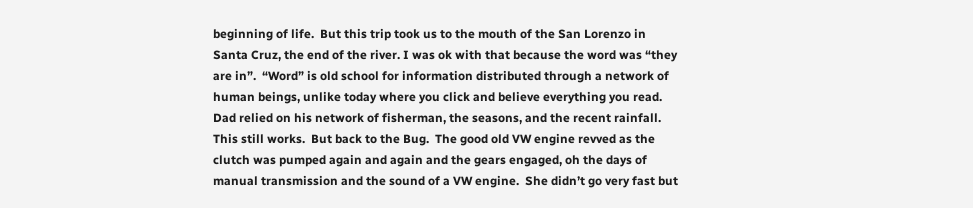beginning of life.  But this trip took us to the mouth of the San Lorenzo in Santa Cruz, the end of the river. I was ok with that because the word was “they are in”.  “Word” is old school for information distributed through a network of human beings, unlike today where you click and believe everything you read.   Dad relied on his network of fisherman, the seasons, and the recent rainfall.  This still works.  But back to the Bug.  The good old VW engine revved as the clutch was pumped again and again and the gears engaged, oh the days of manual transmission and the sound of a VW engine.  She didn’t go very fast but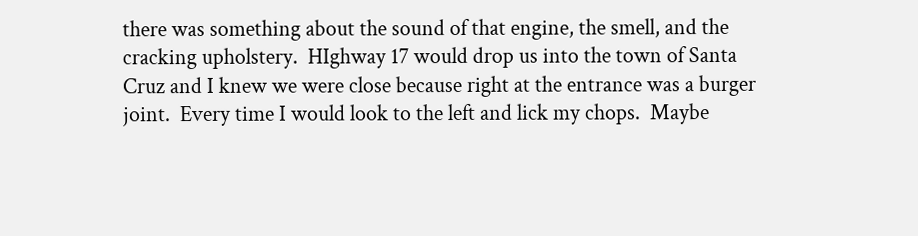there was something about the sound of that engine, the smell, and the cracking upholstery.  HIghway 17 would drop us into the town of Santa Cruz and I knew we were close because right at the entrance was a burger joint.  Every time I would look to the left and lick my chops.  Maybe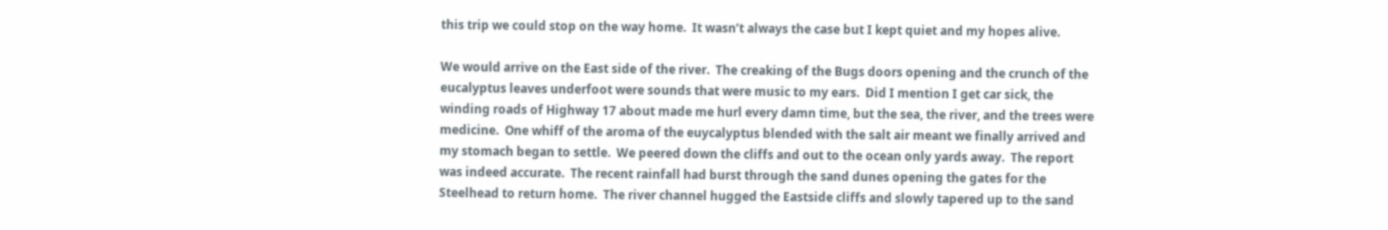this trip we could stop on the way home.  It wasn’t always the case but I kept quiet and my hopes alive.

We would arrive on the East side of the river.  The creaking of the Bugs doors opening and the crunch of the eucalyptus leaves underfoot were sounds that were music to my ears.  Did I mention I get car sick, the winding roads of Highway 17 about made me hurl every damn time, but the sea, the river, and the trees were medicine.  One whiff of the aroma of the euycalyptus blended with the salt air meant we finally arrived and my stomach began to settle.  We peered down the cliffs and out to the ocean only yards away.  The report was indeed accurate.  The recent rainfall had burst through the sand dunes opening the gates for the Steelhead to return home.  The river channel hugged the Eastside cliffs and slowly tapered up to the sand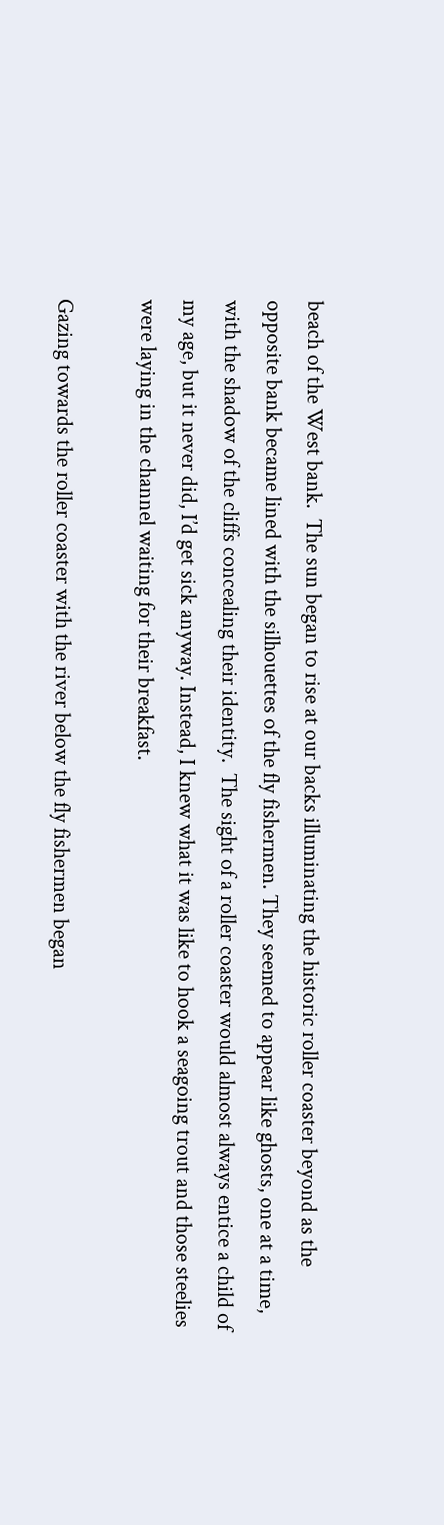beach of the West bank.  The sun began to rise at our backs illuminating the historic roller coaster beyond as the opposite bank became lined with the silhouettes of the fly fishermen. They seemed to appear like ghosts, one at a time, with the shadow of the cliffs concealing their identity.  The sight of a roller coaster would almost always entice a child of my age, but it never did, I’d get sick anyway. Instead, I knew what it was like to hook a seagoing trout and those steelies were laying in the channel waiting for their breakfast.

Gazing towards the roller coaster with the river below the fly fishermen began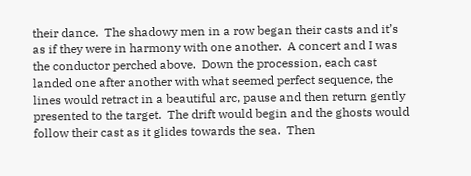their dance.  The shadowy men in a row began their casts and it’s as if they were in harmony with one another.  A concert and I was the conductor perched above.  Down the procession, each cast landed one after another with what seemed perfect sequence, the lines would retract in a beautiful arc, pause and then return gently presented to the target.  The drift would begin and the ghosts would follow their cast as it glides towards the sea.  Then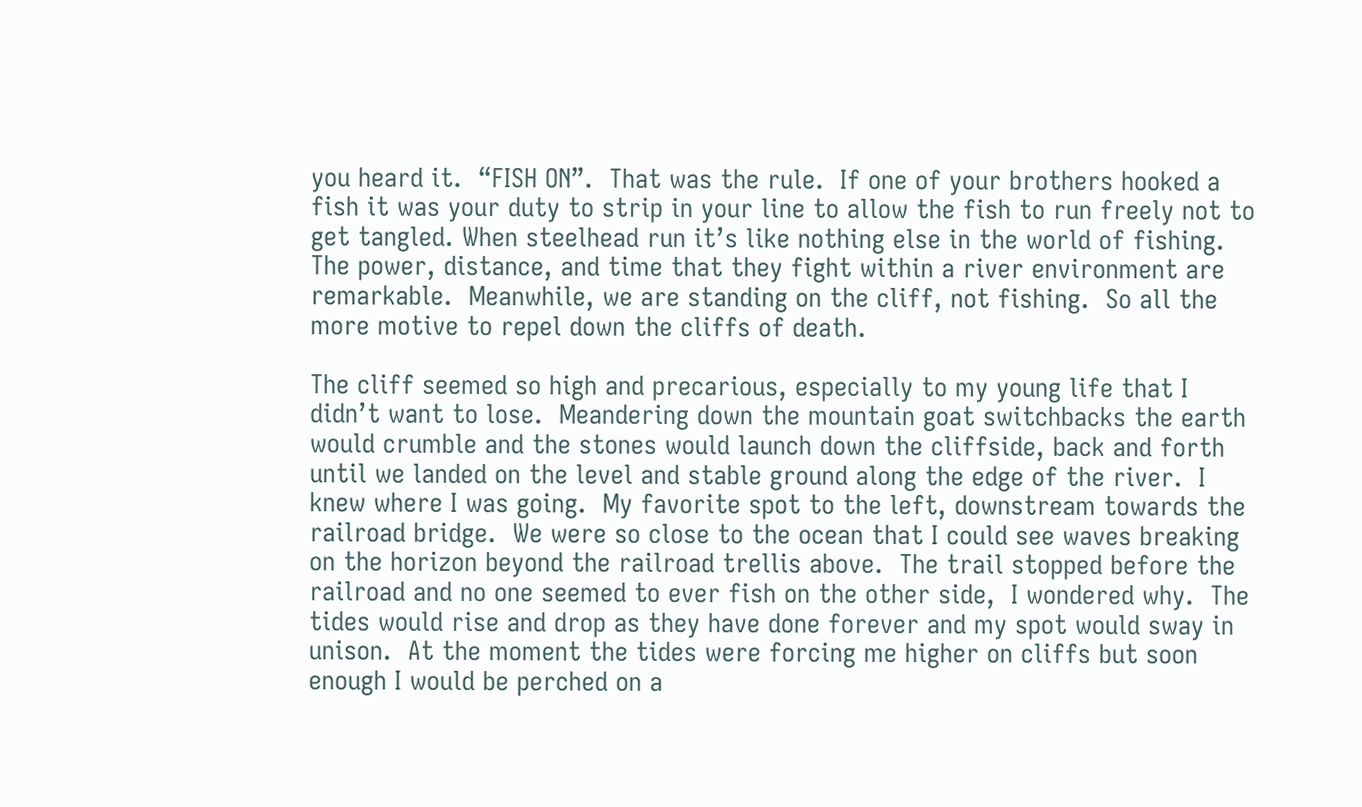you heard it.  “FISH ON”.  That was the rule.  If one of your brothers hooked a fish it was your duty to strip in your line to allow the fish to run freely not to get tangled. When steelhead run it’s like nothing else in the world of fishing.  The power, distance, and time that they fight within a river environment are remarkable.  Meanwhile, we are standing on the cliff, not fishing.  So all the more motive to repel down the cliffs of death.

The cliff seemed so high and precarious, especially to my young life that I didn’t want to lose.  Meandering down the mountain goat switchbacks the earth would crumble and the stones would launch down the cliffside, back and forth until we landed on the level and stable ground along the edge of the river.  I knew where I was going.  My favorite spot to the left, downstream towards the railroad bridge.  We were so close to the ocean that I could see waves breaking on the horizon beyond the railroad trellis above.  The trail stopped before the railroad and no one seemed to ever fish on the other side,  I wondered why.  The tides would rise and drop as they have done forever and my spot would sway in unison.  At the moment the tides were forcing me higher on cliffs but soon enough I would be perched on a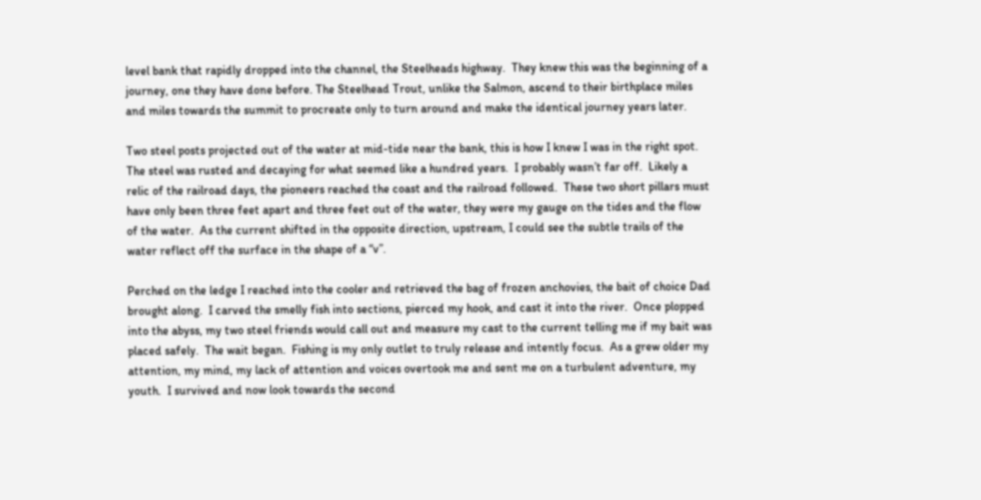level bank that rapidly dropped into the channel, the Steelheads highway.  They knew this was the beginning of a journey, one they have done before. The Steelhead Trout, unlike the Salmon, ascend to their birthplace miles and miles towards the summit to procreate only to turn around and make the identical journey years later.

Two steel posts projected out of the water at mid-tide near the bank, this is how I knew I was in the right spot.  The steel was rusted and decaying for what seemed like a hundred years.  I probably wasn’t far off.  Likely a relic of the railroad days, the pioneers reached the coast and the railroad followed.  These two short pillars must have only been three feet apart and three feet out of the water, they were my gauge on the tides and the flow of the water.  As the current shifted in the opposite direction, upstream, I could see the subtle trails of the water reflect off the surface in the shape of a “v”.

Perched on the ledge I reached into the cooler and retrieved the bag of frozen anchovies, the bait of choice Dad brought along.  I carved the smelly fish into sections, pierced my hook, and cast it into the river.  Once plopped into the abyss, my two steel friends would call out and measure my cast to the current telling me if my bait was placed safely.  The wait began.  Fishing is my only outlet to truly release and intently focus.  As a grew older my attention, my mind, my lack of attention and voices overtook me and sent me on a turbulent adventure, my youth.  I survived and now look towards the second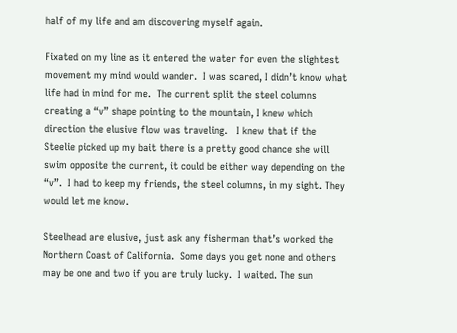half of my life and am discovering myself again.

Fixated on my line as it entered the water for even the slightest movement my mind would wander.  I was scared, I didn’t know what life had in mind for me.  The current split the steel columns creating a “v” shape pointing to the mountain, I knew which direction the elusive flow was traveling.   I knew that if the Steelie picked up my bait there is a pretty good chance she will swim opposite the current, it could be either way depending on the “v”.  I had to keep my friends, the steel columns, in my sight. They would let me know.

Steelhead are elusive, just ask any fisherman that’s worked the Northern Coast of California.  Some days you get none and others may be one and two if you are truly lucky.  I waited. The sun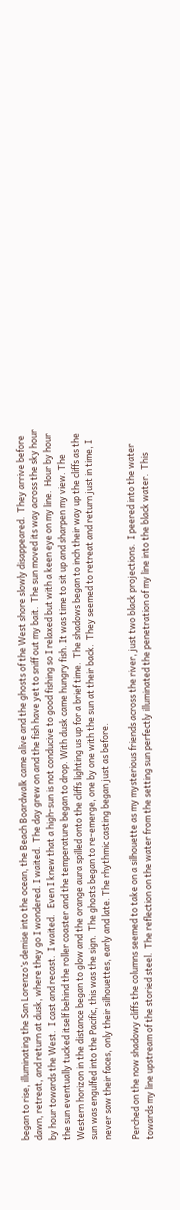began to rise, illuminating the San Lorenzo’s demise into the ocean, the Beach Boardwalk came alive and the ghosts of the West shore slowly disappeared.  They arrive before dawn, retreat, and return at dusk, where they go I wondered. I waited.  The day grew on and the fish have yet to sniff out my bait.  The sun moved its way across the sky hour by hour towards the West.  I cast and recast.  I waited.   Even I knew that a high-sun is not conducive to good fishing so I relaxed but with a keen eye on my line.  Hour by hour the sun eventually tucked itself behind the roller coaster and the temperature began to drop. With dusk came hungry fish. It was time to sit up and sharpen my view. The Western horizon in the distance began to glow and the orange aura spilled onto the cliffs lighting us up for a brief time.  The shadows began to inch their way up the cliffs as the sun was engulfed into the Pacific, this was the sign.  The ghosts began to re-emerge, one by one with the sun at their back.  They seemed to retreat and return just in time, I never saw their faces, only their silhouettes, early and late. The rhythmic casting began just as before.

Perched on the now shadowy cliffs the columns seemed to take on a silhouette as my mysterious friends across the river, just two black projections.  I peered into the water towards my line upstream of the storied steel.  The reflection on the water from the setting sun perfectly illuminated the penetration of my line into the black water.  This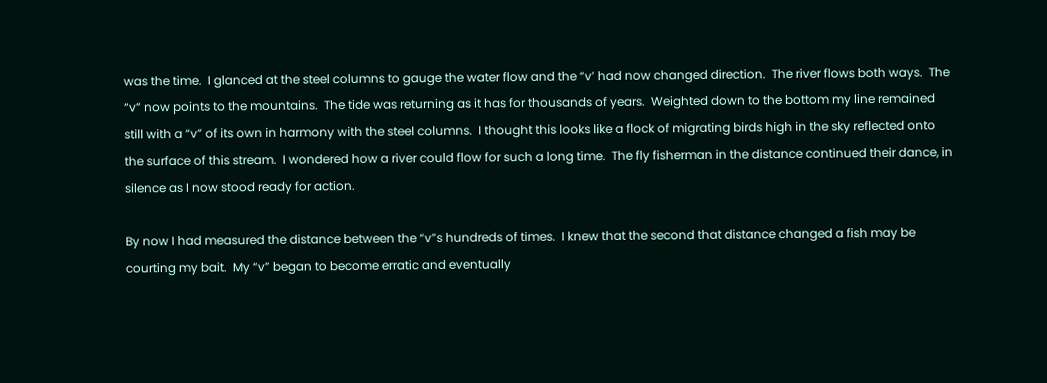was the time.  I glanced at the steel columns to gauge the water flow and the “v’ had now changed direction.  The river flows both ways.  The “v” now points to the mountains.  The tide was returning as it has for thousands of years.  Weighted down to the bottom my line remained still with a “v” of its own in harmony with the steel columns.  I thought this looks like a flock of migrating birds high in the sky reflected onto the surface of this stream.  I wondered how a river could flow for such a long time.  The fly fisherman in the distance continued their dance, in silence as I now stood ready for action.

By now I had measured the distance between the “v”s hundreds of times.  I knew that the second that distance changed a fish may be courting my bait.  My “v” began to become erratic and eventually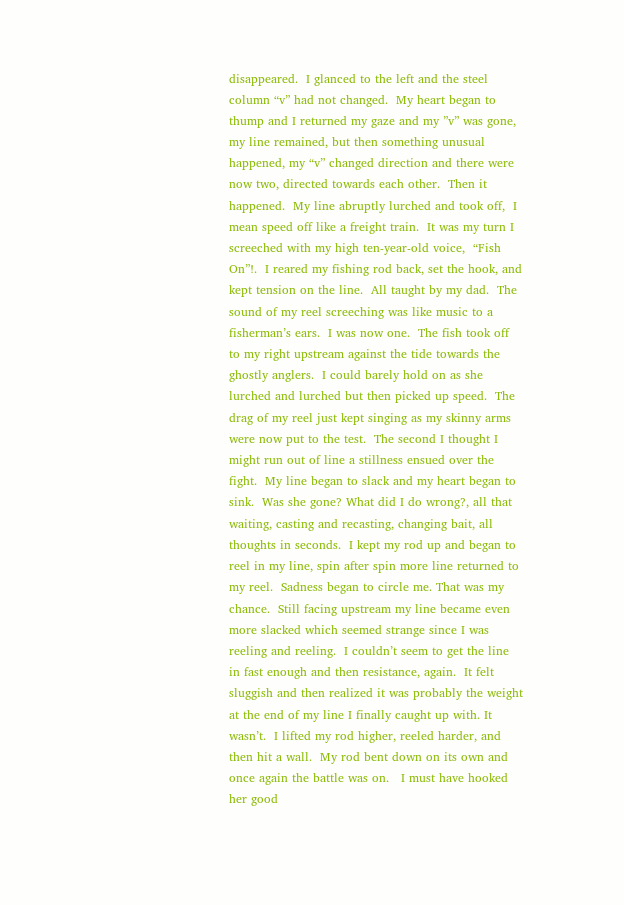disappeared.  I glanced to the left and the steel column “v” had not changed.  My heart began to thump and I returned my gaze and my ”v” was gone, my line remained, but then something unusual happened, my “v” changed direction and there were now two, directed towards each other.  Then it happened.  My line abruptly lurched and took off,  I mean speed off like a freight train.  It was my turn I screeched with my high ten-year-old voice,  “Fish On”!.  I reared my fishing rod back, set the hook, and kept tension on the line.  All taught by my dad.  The sound of my reel screeching was like music to a fisherman’s ears.  I was now one.  The fish took off to my right upstream against the tide towards the ghostly anglers.  I could barely hold on as she lurched and lurched but then picked up speed.  The drag of my reel just kept singing as my skinny arms were now put to the test.  The second I thought I might run out of line a stillness ensued over the fight.  My line began to slack and my heart began to sink.  Was she gone? What did I do wrong?, all that waiting, casting and recasting, changing bait, all thoughts in seconds.  I kept my rod up and began to reel in my line, spin after spin more line returned to my reel.  Sadness began to circle me. That was my chance.  Still facing upstream my line became even more slacked which seemed strange since I was reeling and reeling.  I couldn’t seem to get the line in fast enough and then resistance, again.  It felt sluggish and then realized it was probably the weight at the end of my line I finally caught up with. It wasn’t.  I lifted my rod higher, reeled harder, and then hit a wall.  My rod bent down on its own and once again the battle was on.   I must have hooked her good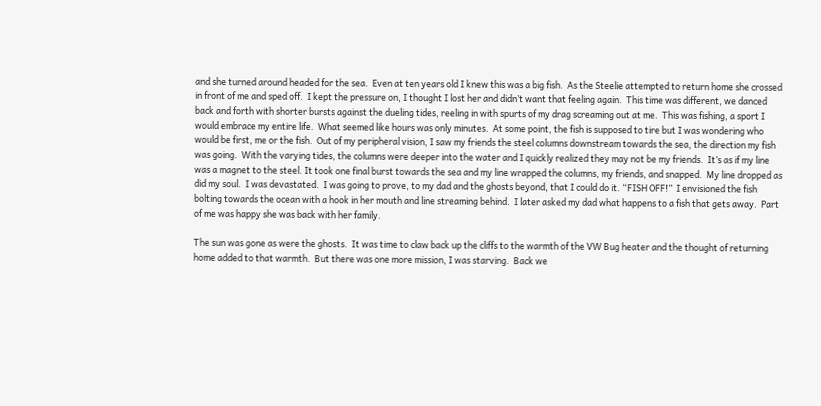and she turned around headed for the sea.  Even at ten years old I knew this was a big fish.  As the Steelie attempted to return home she crossed in front of me and sped off.  I kept the pressure on, I thought I lost her and didn’t want that feeling again.  This time was different, we danced back and forth with shorter bursts against the dueling tides, reeling in with spurts of my drag screaming out at me.  This was fishing, a sport I would embrace my entire life.  What seemed like hours was only minutes.  At some point, the fish is supposed to tire but I was wondering who would be first, me or the fish.  Out of my peripheral vision, I saw my friends the steel columns downstream towards the sea, the direction my fish was going.  With the varying tides, the columns were deeper into the water and I quickly realized they may not be my friends.  It’s as if my line was a magnet to the steel. It took one final burst towards the sea and my line wrapped the columns, my friends, and snapped.  My line dropped as did my soul.  I was devastated.  I was going to prove, to my dad and the ghosts beyond, that I could do it. “FISH OFF!”  I envisioned the fish bolting towards the ocean with a hook in her mouth and line streaming behind.  I later asked my dad what happens to a fish that gets away.  Part of me was happy she was back with her family.

The sun was gone as were the ghosts.  It was time to claw back up the cliffs to the warmth of the VW Bug heater and the thought of returning home added to that warmth.  But there was one more mission, I was starving.  Back we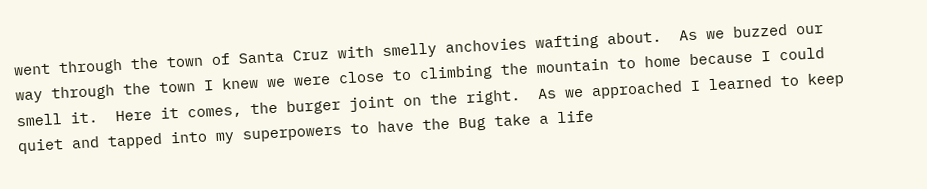went through the town of Santa Cruz with smelly anchovies wafting about.  As we buzzed our way through the town I knew we were close to climbing the mountain to home because I could smell it.  Here it comes, the burger joint on the right.  As we approached I learned to keep quiet and tapped into my superpowers to have the Bug take a life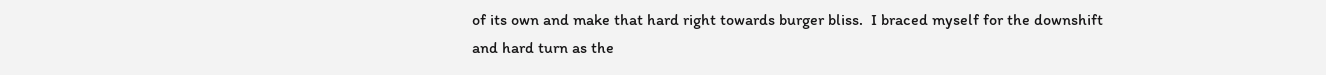of its own and make that hard right towards burger bliss.  I braced myself for the downshift and hard turn as the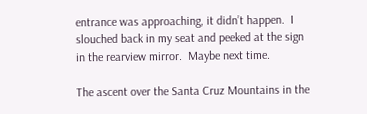entrance was approaching, it didn’t happen.  I slouched back in my seat and peeked at the sign in the rearview mirror.  Maybe next time.

The ascent over the Santa Cruz Mountains in the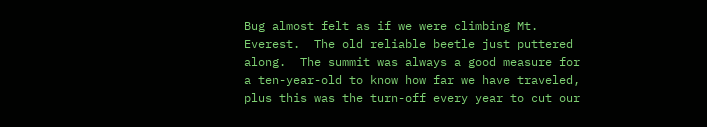Bug almost felt as if we were climbing Mt. Everest.  The old reliable beetle just puttered along.  The summit was always a good measure for a ten-year-old to know how far we have traveled, plus this was the turn-off every year to cut our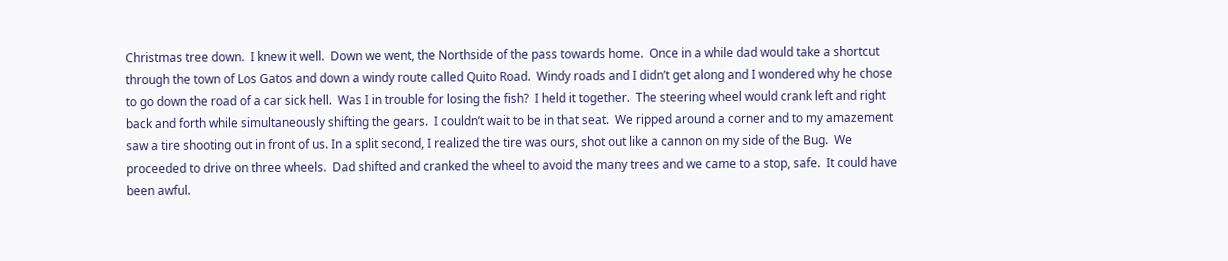Christmas tree down.  I knew it well.  Down we went, the Northside of the pass towards home.  Once in a while dad would take a shortcut through the town of Los Gatos and down a windy route called Quito Road.  Windy roads and I didn’t get along and I wondered why he chose to go down the road of a car sick hell.  Was I in trouble for losing the fish?  I held it together.  The steering wheel would crank left and right back and forth while simultaneously shifting the gears.  I couldn’t wait to be in that seat.  We ripped around a corner and to my amazement saw a tire shooting out in front of us. In a split second, I realized the tire was ours, shot out like a cannon on my side of the Bug.  We proceeded to drive on three wheels.  Dad shifted and cranked the wheel to avoid the many trees and we came to a stop, safe.  It could have been awful.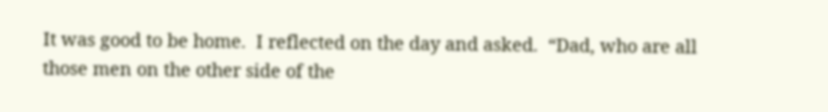It was good to be home.  I reflected on the day and asked.  “Dad, who are all those men on the other side of the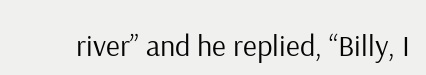river” and he replied, “Billy, I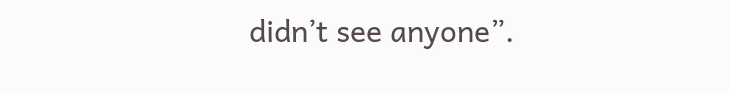didn’t see anyone”.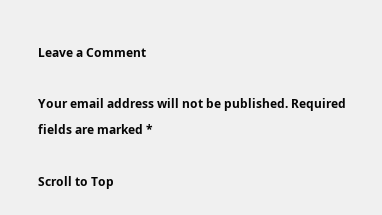Leave a Comment

Your email address will not be published. Required fields are marked *

Scroll to Top